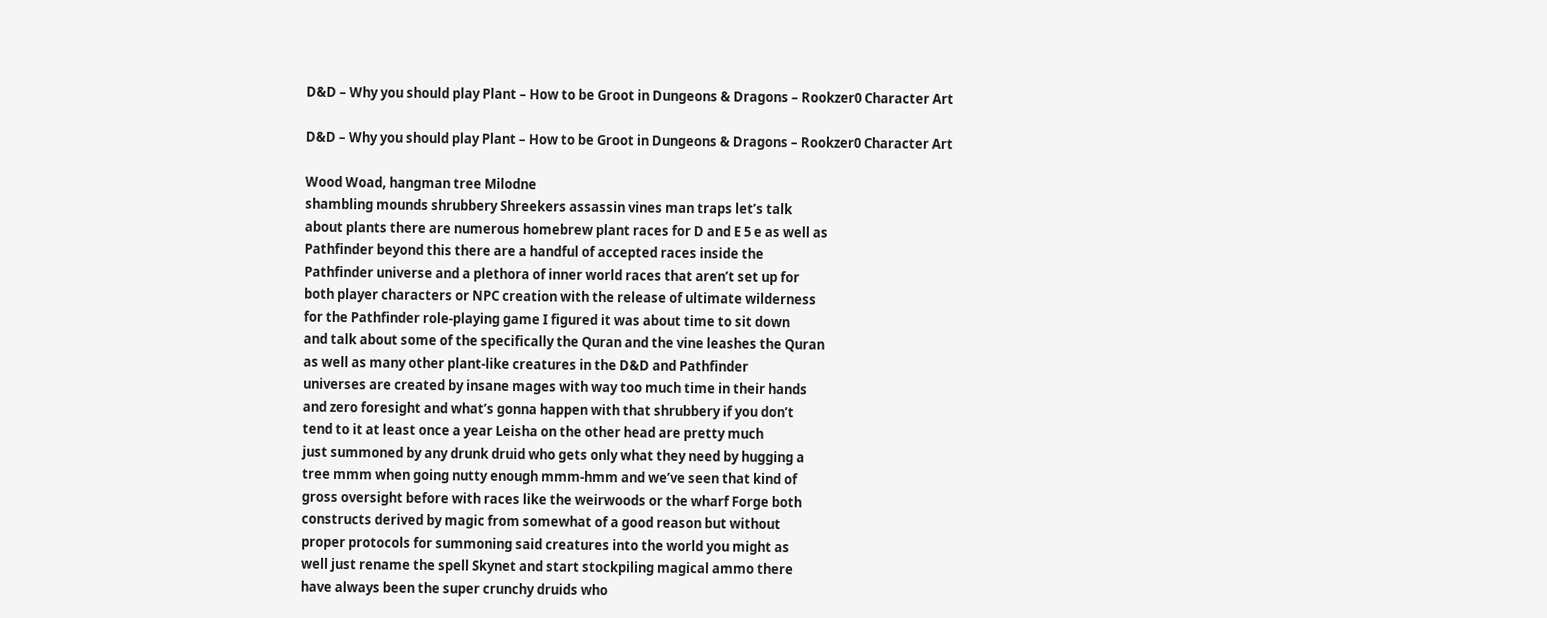D&D – Why you should play Plant – How to be Groot in Dungeons & Dragons – Rookzer0 Character Art

D&D – Why you should play Plant – How to be Groot in Dungeons & Dragons – Rookzer0 Character Art

Wood Woad, hangman tree Milodne
shambling mounds shrubbery Shreekers assassin vines man traps let’s talk
about plants there are numerous homebrew plant races for D and E 5 e as well as
Pathfinder beyond this there are a handful of accepted races inside the
Pathfinder universe and a plethora of inner world races that aren’t set up for
both player characters or NPC creation with the release of ultimate wilderness
for the Pathfinder role-playing game I figured it was about time to sit down
and talk about some of the specifically the Quran and the vine leashes the Quran
as well as many other plant-like creatures in the D&D and Pathfinder
universes are created by insane mages with way too much time in their hands
and zero foresight and what’s gonna happen with that shrubbery if you don’t
tend to it at least once a year Leisha on the other head are pretty much
just summoned by any drunk druid who gets only what they need by hugging a
tree mmm when going nutty enough mmm-hmm and we’ve seen that kind of
gross oversight before with races like the weirwoods or the wharf Forge both
constructs derived by magic from somewhat of a good reason but without
proper protocols for summoning said creatures into the world you might as
well just rename the spell Skynet and start stockpiling magical ammo there
have always been the super crunchy druids who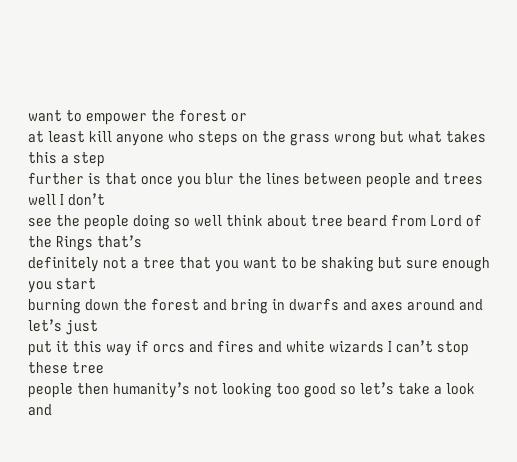want to empower the forest or
at least kill anyone who steps on the grass wrong but what takes this a step
further is that once you blur the lines between people and trees well I don’t
see the people doing so well think about tree beard from Lord of the Rings that’s
definitely not a tree that you want to be shaking but sure enough you start
burning down the forest and bring in dwarfs and axes around and let’s just
put it this way if orcs and fires and white wizards I can’t stop these tree
people then humanity’s not looking too good so let’s take a look and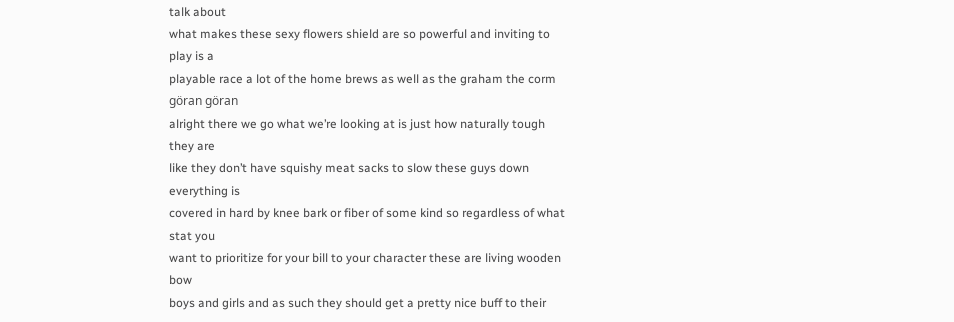talk about
what makes these sexy flowers shield are so powerful and inviting to play is a
playable race a lot of the home brews as well as the graham the corm göran göran
alright there we go what we’re looking at is just how naturally tough they are
like they don’t have squishy meat sacks to slow these guys down everything is
covered in hard by knee bark or fiber of some kind so regardless of what stat you
want to prioritize for your bill to your character these are living wooden bow
boys and girls and as such they should get a pretty nice buff to their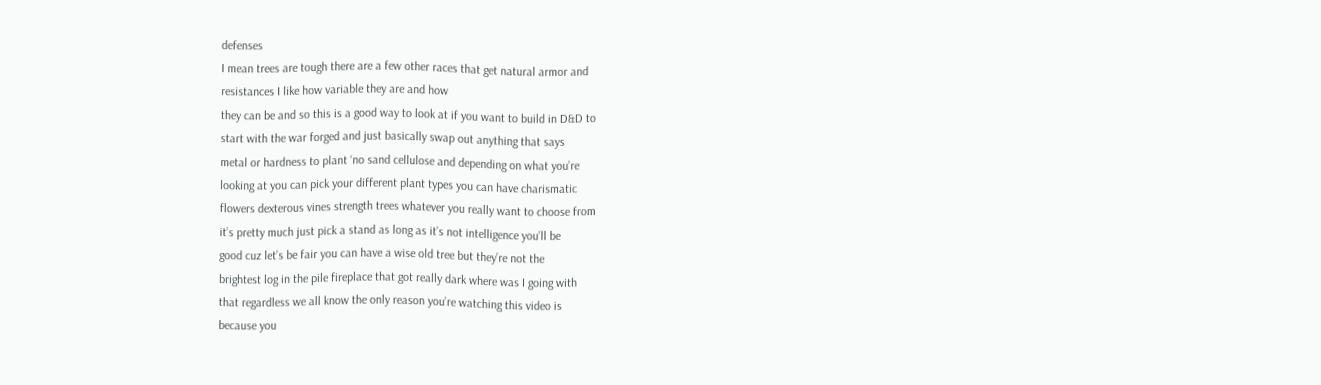defenses
I mean trees are tough there are a few other races that get natural armor and
resistances I like how variable they are and how
they can be and so this is a good way to look at if you want to build in D&D to
start with the war forged and just basically swap out anything that says
metal or hardness to plant ‘no sand cellulose and depending on what you’re
looking at you can pick your different plant types you can have charismatic
flowers dexterous vines strength trees whatever you really want to choose from
it’s pretty much just pick a stand as long as it’s not intelligence you’ll be
good cuz let’s be fair you can have a wise old tree but they’re not the
brightest log in the pile fireplace that got really dark where was I going with
that regardless we all know the only reason you’re watching this video is
because you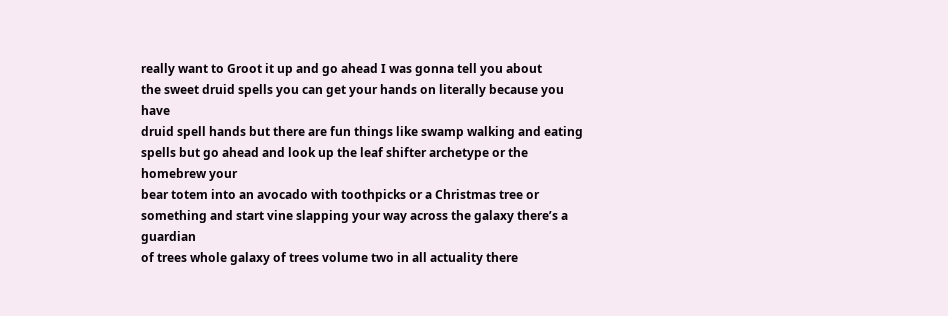really want to Groot it up and go ahead I was gonna tell you about
the sweet druid spells you can get your hands on literally because you have
druid spell hands but there are fun things like swamp walking and eating
spells but go ahead and look up the leaf shifter archetype or the homebrew your
bear totem into an avocado with toothpicks or a Christmas tree or
something and start vine slapping your way across the galaxy there’s a guardian
of trees whole galaxy of trees volume two in all actuality there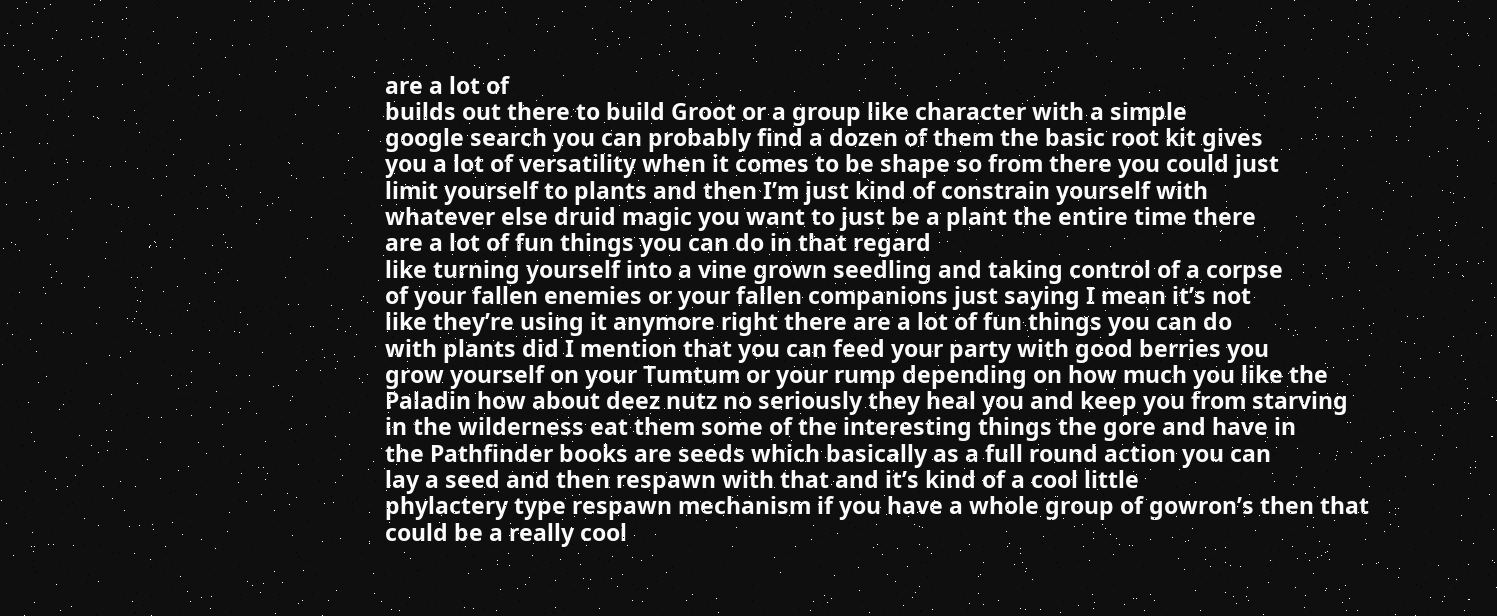are a lot of
builds out there to build Groot or a group like character with a simple
google search you can probably find a dozen of them the basic root kit gives
you a lot of versatility when it comes to be shape so from there you could just
limit yourself to plants and then I’m just kind of constrain yourself with
whatever else druid magic you want to just be a plant the entire time there
are a lot of fun things you can do in that regard
like turning yourself into a vine grown seedling and taking control of a corpse
of your fallen enemies or your fallen companions just saying I mean it’s not
like they’re using it anymore right there are a lot of fun things you can do
with plants did I mention that you can feed your party with good berries you
grow yourself on your Tumtum or your rump depending on how much you like the
Paladin how about deez nutz no seriously they heal you and keep you from starving
in the wilderness eat them some of the interesting things the gore and have in
the Pathfinder books are seeds which basically as a full round action you can
lay a seed and then respawn with that and it’s kind of a cool little
phylactery type respawn mechanism if you have a whole group of gowron’s then that
could be a really cool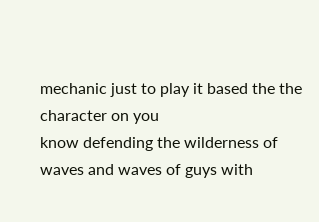mechanic just to play it based the the character on you
know defending the wilderness of waves and waves of guys with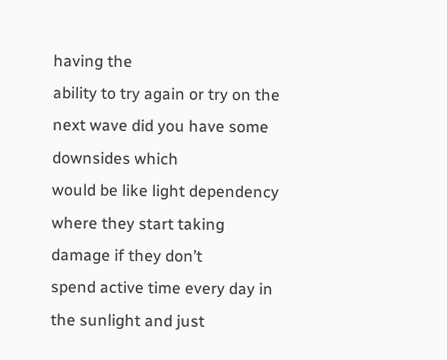having the
ability to try again or try on the next wave did you have some downsides which
would be like light dependency where they start taking damage if they don’t
spend active time every day in the sunlight and just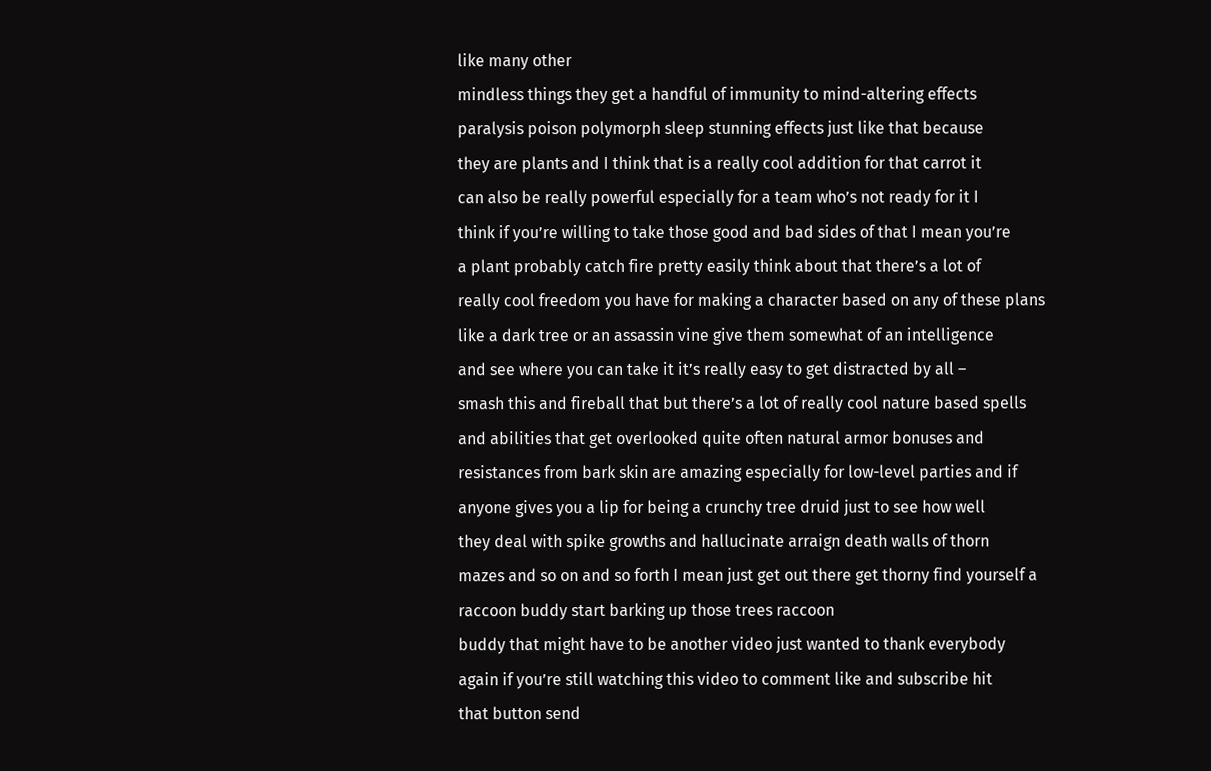like many other
mindless things they get a handful of immunity to mind-altering effects
paralysis poison polymorph sleep stunning effects just like that because
they are plants and I think that is a really cool addition for that carrot it
can also be really powerful especially for a team who’s not ready for it I
think if you’re willing to take those good and bad sides of that I mean you’re
a plant probably catch fire pretty easily think about that there’s a lot of
really cool freedom you have for making a character based on any of these plans
like a dark tree or an assassin vine give them somewhat of an intelligence
and see where you can take it it’s really easy to get distracted by all –
smash this and fireball that but there’s a lot of really cool nature based spells
and abilities that get overlooked quite often natural armor bonuses and
resistances from bark skin are amazing especially for low-level parties and if
anyone gives you a lip for being a crunchy tree druid just to see how well
they deal with spike growths and hallucinate arraign death walls of thorn
mazes and so on and so forth I mean just get out there get thorny find yourself a
raccoon buddy start barking up those trees raccoon
buddy that might have to be another video just wanted to thank everybody
again if you’re still watching this video to comment like and subscribe hit
that button send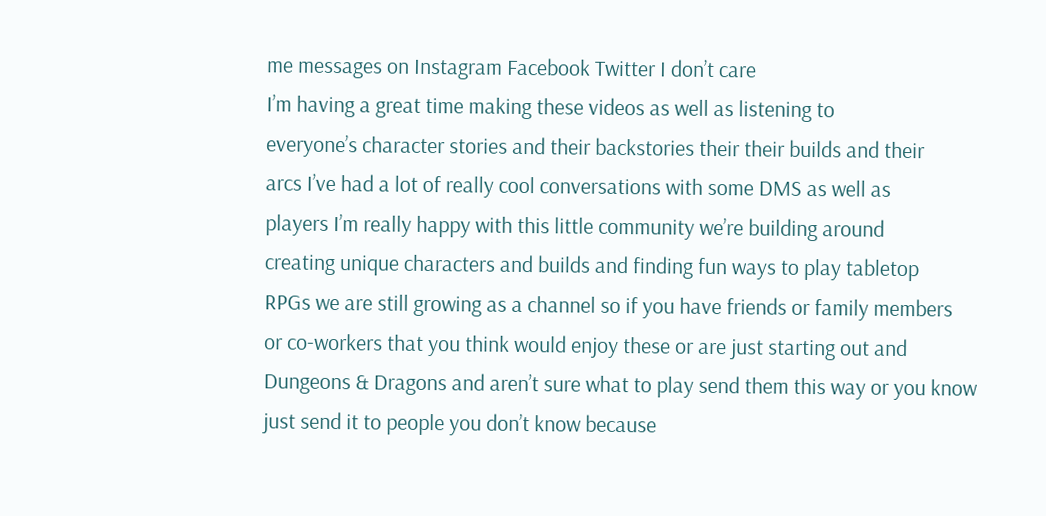me messages on Instagram Facebook Twitter I don’t care
I’m having a great time making these videos as well as listening to
everyone’s character stories and their backstories their their builds and their
arcs I’ve had a lot of really cool conversations with some DMS as well as
players I’m really happy with this little community we’re building around
creating unique characters and builds and finding fun ways to play tabletop
RPGs we are still growing as a channel so if you have friends or family members
or co-workers that you think would enjoy these or are just starting out and
Dungeons & Dragons and aren’t sure what to play send them this way or you know
just send it to people you don’t know because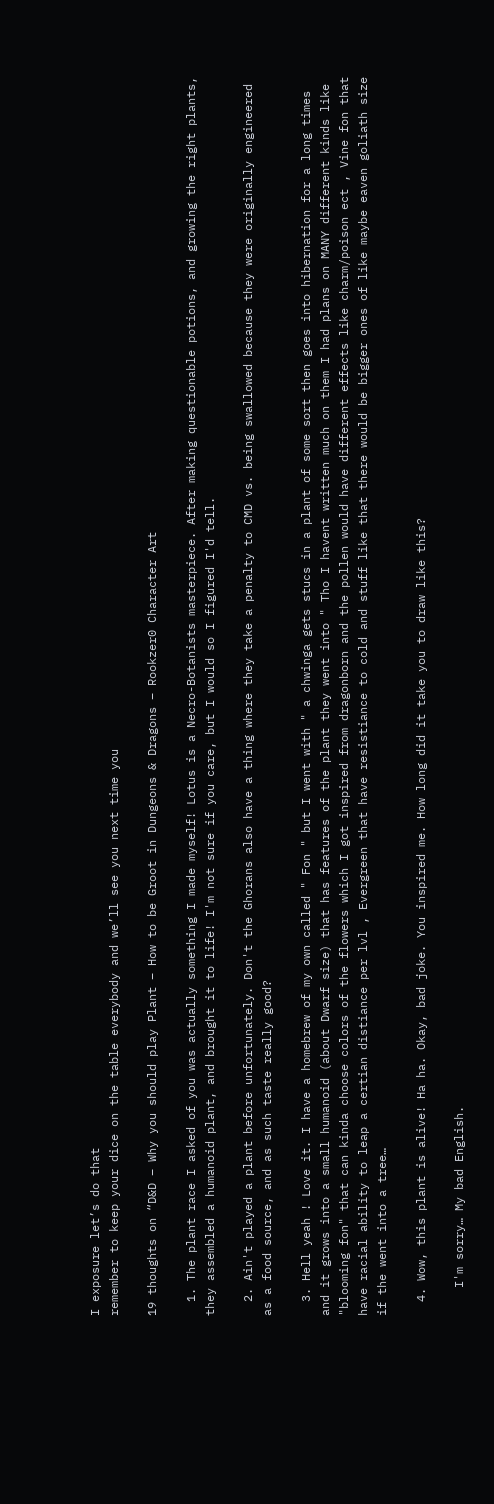I exposure let’s do that
remember to keep your dice on the table everybody and we’ll see you next time you

19 thoughts on “D&D – Why you should play Plant – How to be Groot in Dungeons & Dragons – Rookzer0 Character Art

  1. The plant race I asked of you was actually something I made myself! Lotus is a Necro-Botanists masterpiece. After making questionable potions, and growing the right plants, they assembled a humanoid plant, and brought it to life! I'm not sure if you care, but I would so I figured I'd tell.

  2. Ain't played a plant before unfortunately. Don't the Ghorans also have a thing where they take a penalty to CMD vs. being swallowed because they were originally engineered as a food source, and as such taste really good?

  3. Hell yeah ! Love it. I have a homebrew of my own called " Fon " but I went with " a chwinga gets stucs in a plant of some sort then goes into hibernation for a long times and it grows into a small humanoid (about Dwarf size) that has features of the plant they went into " Tho I havent written much on them I had plans on MANY different kinds like "blooming fon" that can kinda choose colors of the flowers which I got inspired from dragonborn and the pollen would have different effects like charm/poison ect , Vine fon that have racial ability to leap a certian distiance per lvl , Evergreen that have resistiance to cold and stuff like that there would be bigger ones of like maybe eaven goliath size if the went into a tree…

  4. Wow, this plant is alive! Ha ha. Okay, bad joke. You inspired me. How long did it take you to draw like this?

    I'm sorry… My bad English.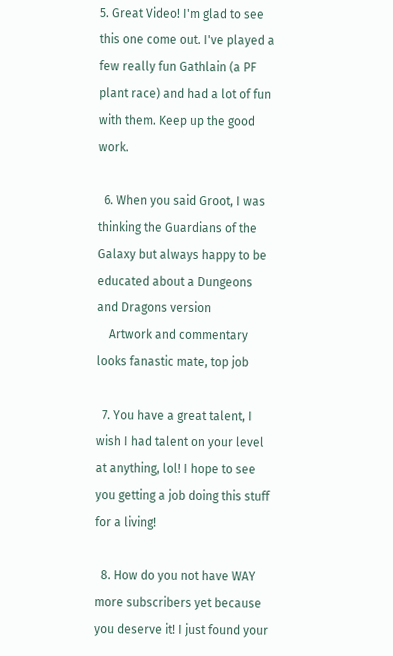5. Great Video! I'm glad to see this one come out. I've played a few really fun Gathlain (a PF plant race) and had a lot of fun with them. Keep up the good work.

  6. When you said Groot, I was thinking the Guardians of the Galaxy but always happy to be educated about a Dungeons and Dragons version
    Artwork and commentary looks fanastic mate, top job

  7. You have a great talent, I wish I had talent on your level at anything, lol! I hope to see you getting a job doing this stuff for a living!

  8. How do you not have WAY more subscribers yet because you deserve it! I just found your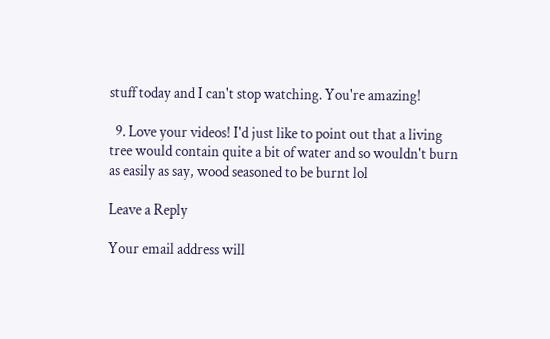stuff today and I can't stop watching. You're amazing!

  9. Love your videos! I'd just like to point out that a living tree would contain quite a bit of water and so wouldn't burn as easily as say, wood seasoned to be burnt lol

Leave a Reply

Your email address will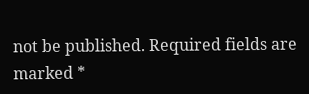not be published. Required fields are marked *